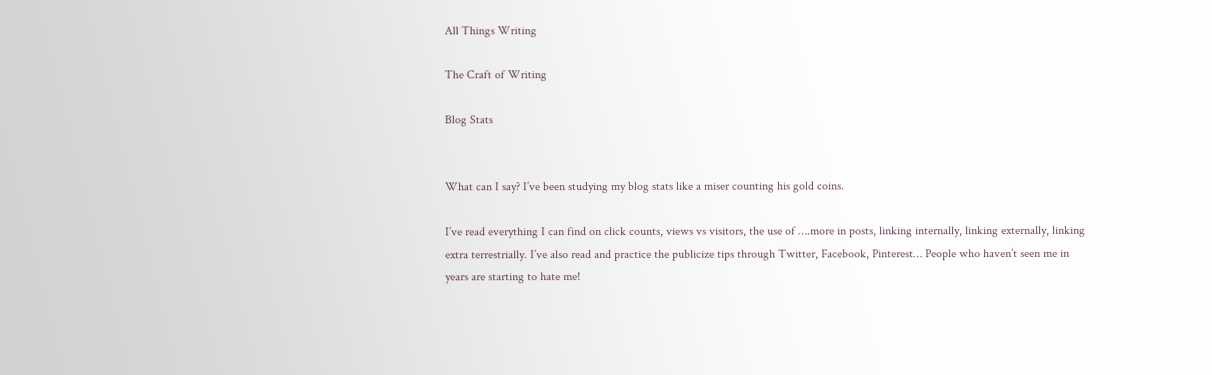All Things Writing

The Craft of Writing

Blog Stats


What can I say? I’ve been studying my blog stats like a miser counting his gold coins.

I’ve read everything I can find on click counts, views vs visitors, the use of ….more in posts, linking internally, linking externally, linking extra terrestrially. I’ve also read and practice the publicize tips through Twitter, Facebook, Pinterest… People who haven’t seen me in years are starting to hate me!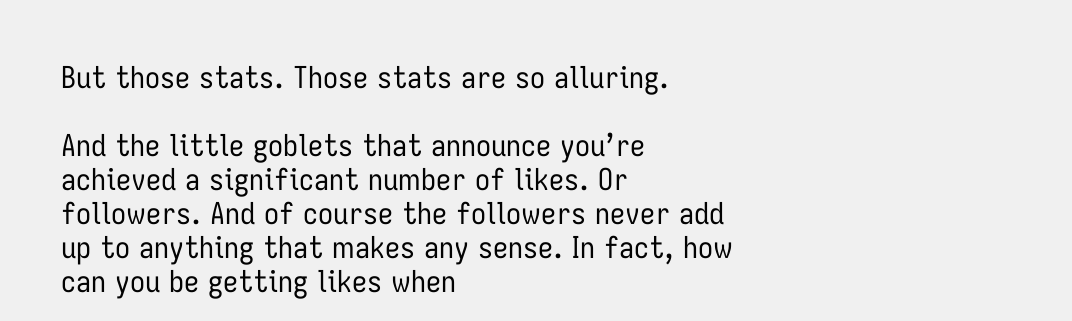But those stats. Those stats are so alluring.

And the little goblets that announce you’re achieved a significant number of likes. Or followers. And of course the followers never add up to anything that makes any sense. In fact, how can you be getting likes when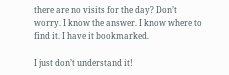there are no visits for the day? Don’t worry. I know the answer. I know where to find it. I have it bookmarked.

I just don’t understand it!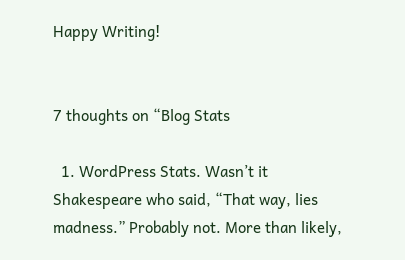Happy Writing!


7 thoughts on “Blog Stats

  1. WordPress Stats. Wasn’t it Shakespeare who said, “That way, lies madness.” Probably not. More than likely,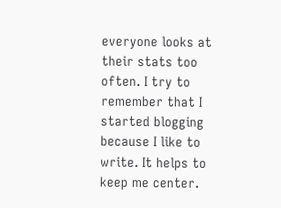everyone looks at their stats too often. I try to remember that I started blogging because I like to write. It helps to keep me center.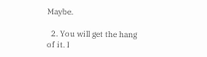Maybe.

  2. You will get the hang of it. I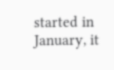started in January, it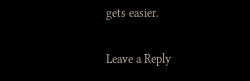gets easier.

Leave a Reply